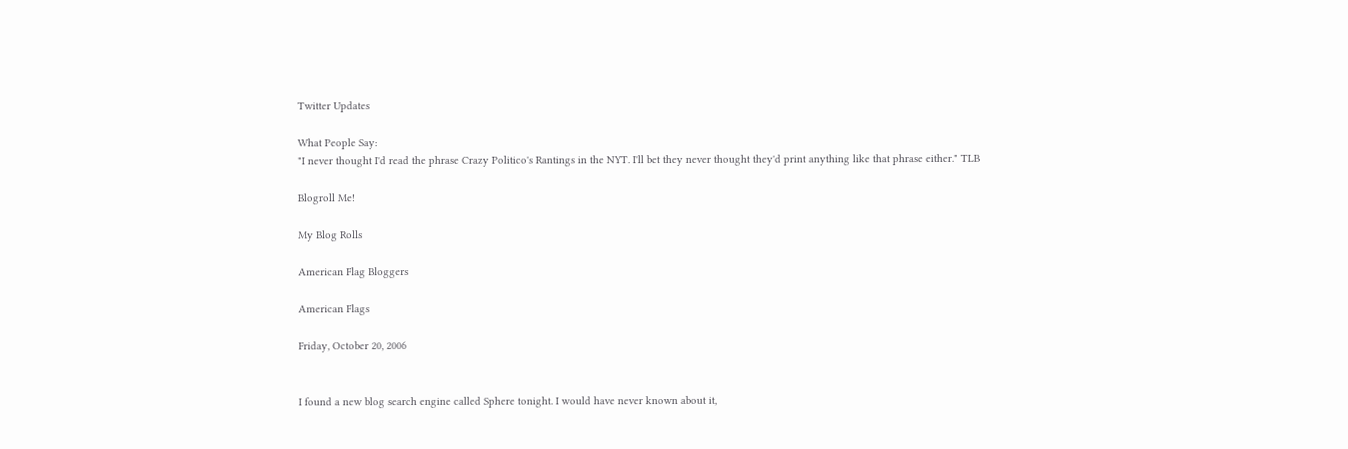Twitter Updates

What People Say:
"I never thought I'd read the phrase Crazy Politico's Rantings in the NYT. I'll bet they never thought they'd print anything like that phrase either." TLB

Blogroll Me!

My Blog Rolls

American Flag Bloggers

American Flags

Friday, October 20, 2006


I found a new blog search engine called Sphere tonight. I would have never known about it,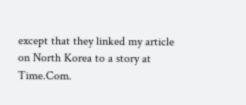except that they linked my article on North Korea to a story at Time.Com.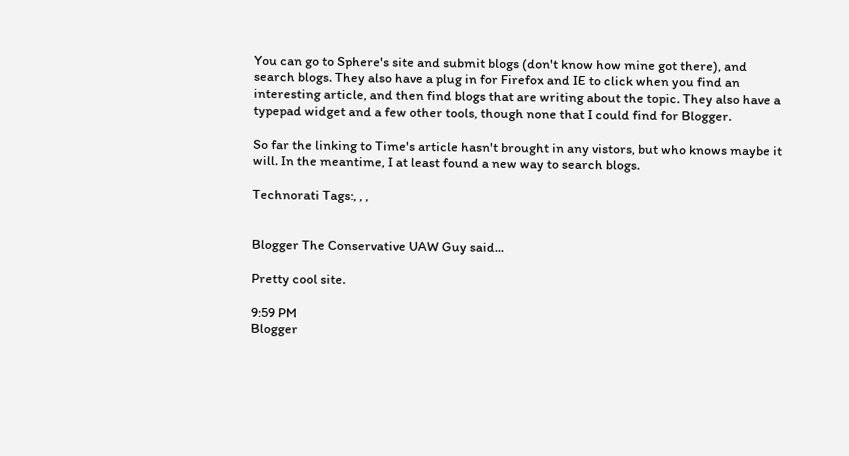You can go to Sphere's site and submit blogs (don't know how mine got there), and search blogs. They also have a plug in for Firefox and IE to click when you find an interesting article, and then find blogs that are writing about the topic. They also have a typepad widget and a few other tools, though none that I could find for Blogger.

So far the linking to Time's article hasn't brought in any vistors, but who knows maybe it will. In the meantime, I at least found a new way to search blogs.

Technorati Tags:, , ,


Blogger The Conservative UAW Guy said...

Pretty cool site.

9:59 PM
Blogger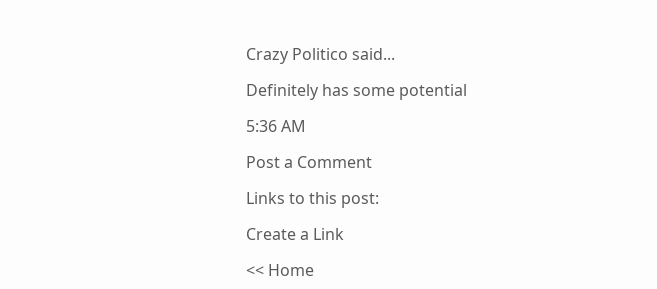Crazy Politico said...

Definitely has some potential

5:36 AM

Post a Comment

Links to this post:

Create a Link

<< Home